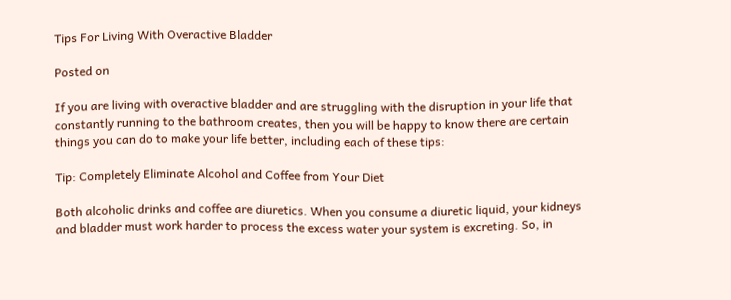Tips For Living With Overactive Bladder

Posted on

If you are living with overactive bladder and are struggling with the disruption in your life that constantly running to the bathroom creates, then you will be happy to know there are certain things you can do to make your life better, including each of these tips:

Tip: Completely Eliminate Alcohol and Coffee from Your Diet

Both alcoholic drinks and coffee are diuretics. When you consume a diuretic liquid, your kidneys and bladder must work harder to process the excess water your system is excreting. So, in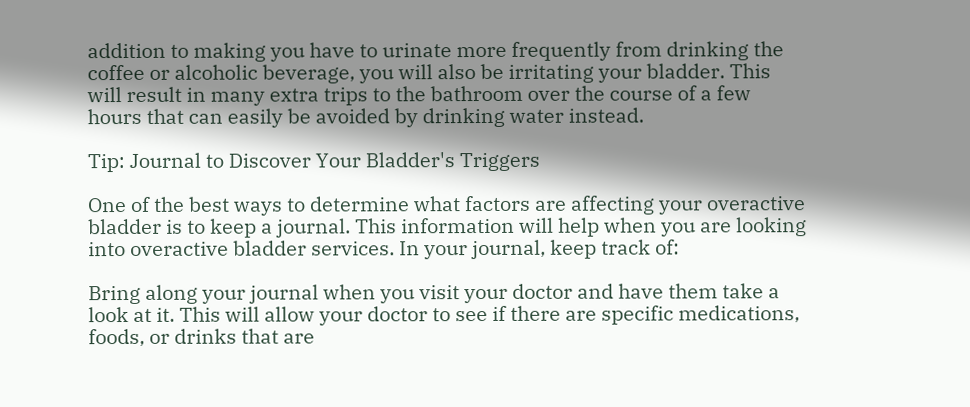addition to making you have to urinate more frequently from drinking the coffee or alcoholic beverage, you will also be irritating your bladder. This will result in many extra trips to the bathroom over the course of a few hours that can easily be avoided by drinking water instead.

Tip: Journal to Discover Your Bladder's Triggers

One of the best ways to determine what factors are affecting your overactive bladder is to keep a journal. This information will help when you are looking into overactive bladder services. In your journal, keep track of:

Bring along your journal when you visit your doctor and have them take a look at it. This will allow your doctor to see if there are specific medications, foods, or drinks that are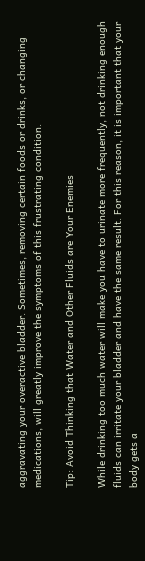aggravating your overactive bladder. Sometimes, removing certain foods or drinks, or changing medications, will greatly improve the symptoms of this frustrating condition.

Tip: Avoid Thinking that Water and Other Fluids are Your Enemies

While drinking too much water will make you have to urinate more frequently, not drinking enough fluids can irritate your bladder and have the same result. For this reason, it is important that your body gets a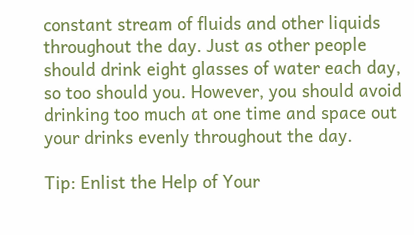constant stream of fluids and other liquids throughout the day. Just as other people should drink eight glasses of water each day, so too should you. However, you should avoid drinking too much at one time and space out your drinks evenly throughout the day.

Tip: Enlist the Help of Your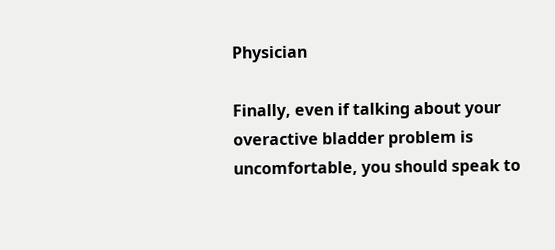Physician

Finally, even if talking about your overactive bladder problem is uncomfortable, you should speak to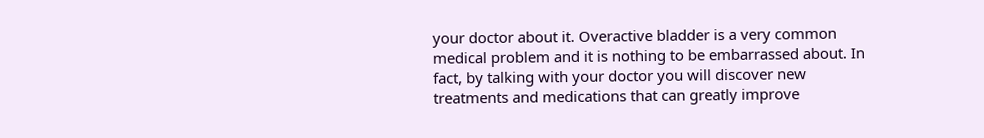your doctor about it. Overactive bladder is a very common medical problem and it is nothing to be embarrassed about. In fact, by talking with your doctor you will discover new treatments and medications that can greatly improve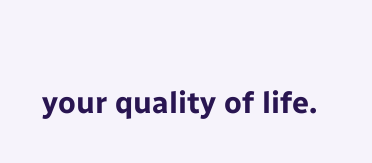your quality of life.